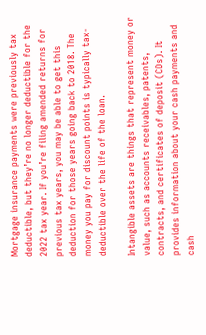Mortgage insurance payments were previously tax deductible, but they’re no longer deductible for the 2022 tax year. If you’re filing amended returns for previous tax years, you may be able to get this deduction for those years going back to 2018. The money you pay for discount points is typically tax-deductible over the life of the loan.

Intangible assets are things that represent money or value, such as accounts receivables, patents, contracts, and certificates of deposit (CDs). It provides information about your cash payments and cash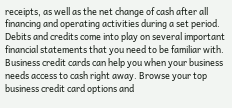receipts, as well as the net change of cash after all financing and operating activities during a set period. Debits and credits come into play on several important financial statements that you need to be familiar with. Business credit cards can help you when your business needs access to cash right away. Browse your top business credit card options and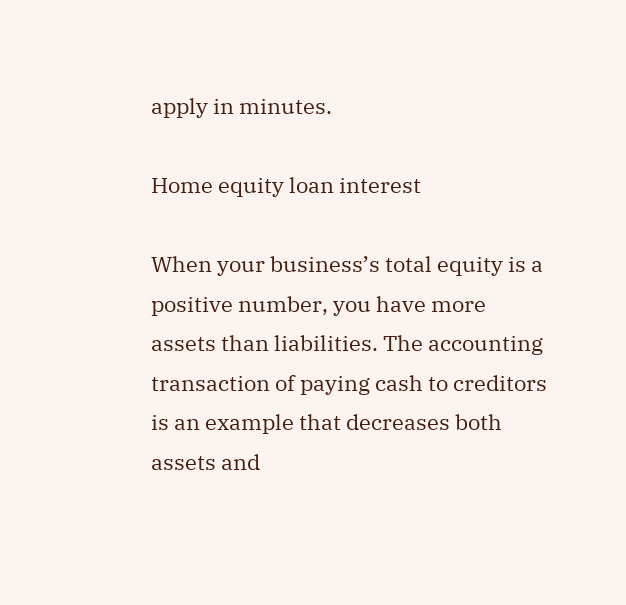apply in minutes.

Home equity loan interest

When your business’s total equity is a positive number, you have more assets than liabilities. The accounting transaction of paying cash to creditors is an example that decreases both assets and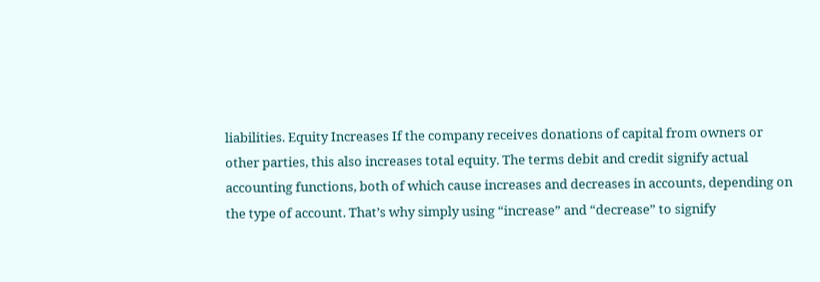liabilities. Equity Increases If the company receives donations of capital from owners or other parties, this also increases total equity. The terms debit and credit signify actual accounting functions, both of which cause increases and decreases in accounts, depending on the type of account. That’s why simply using “increase” and “decrease” to signify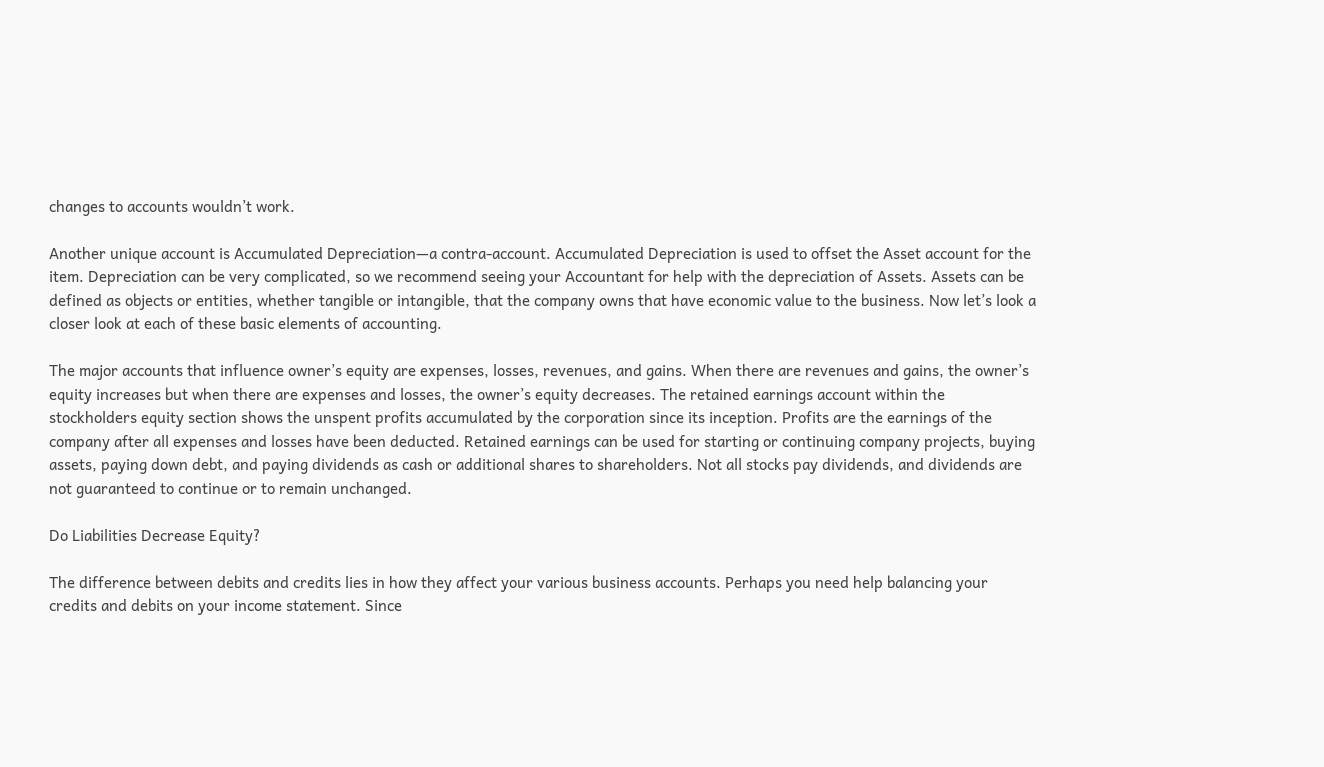changes to accounts wouldn’t work.

Another unique account is Accumulated Depreciation—a contra-account. Accumulated Depreciation is used to offset the Asset account for the item. Depreciation can be very complicated, so we recommend seeing your Accountant for help with the depreciation of Assets. Assets can be defined as objects or entities, whether tangible or intangible, that the company owns that have economic value to the business. Now let’s look a closer look at each of these basic elements of accounting.

The major accounts that influence owner’s equity are expenses, losses, revenues, and gains. When there are revenues and gains, the owner’s equity increases but when there are expenses and losses, the owner’s equity decreases. The retained earnings account within the stockholders equity section shows the unspent profits accumulated by the corporation since its inception. Profits are the earnings of the company after all expenses and losses have been deducted. Retained earnings can be used for starting or continuing company projects, buying assets, paying down debt, and paying dividends as cash or additional shares to shareholders. Not all stocks pay dividends, and dividends are not guaranteed to continue or to remain unchanged.

Do Liabilities Decrease Equity?

The difference between debits and credits lies in how they affect your various business accounts. Perhaps you need help balancing your credits and debits on your income statement. Since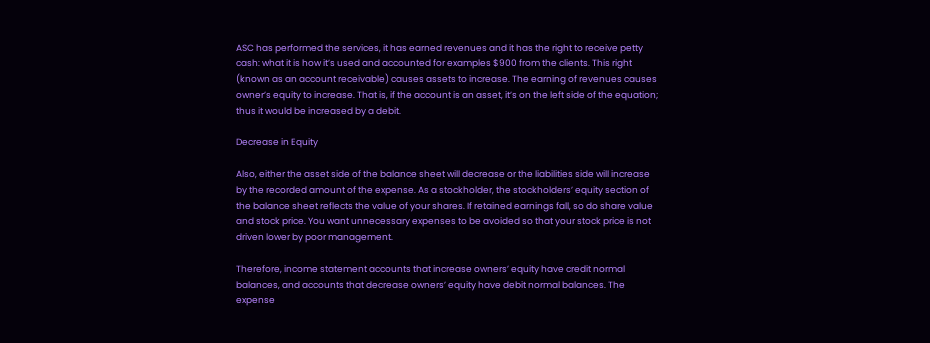ASC has performed the services, it has earned revenues and it has the right to receive petty cash: what it is how it’s used and accounted for examples $900 from the clients. This right (known as an account receivable) causes assets to increase. The earning of revenues causes owner’s equity to increase. That is, if the account is an asset, it’s on the left side of the equation; thus it would be increased by a debit.

Decrease in Equity

Also, either the asset side of the balance sheet will decrease or the liabilities side will increase by the recorded amount of the expense. As a stockholder, the stockholders’ equity section of the balance sheet reflects the value of your shares. If retained earnings fall, so do share value and stock price. You want unnecessary expenses to be avoided so that your stock price is not driven lower by poor management.

Therefore, income statement accounts that increase owners’ equity have credit normal balances, and accounts that decrease owners’ equity have debit normal balances. The expense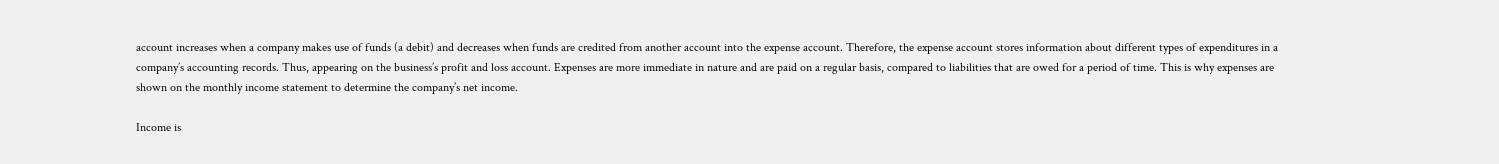account increases when a company makes use of funds (a debit) and decreases when funds are credited from another account into the expense account. Therefore, the expense account stores information about different types of expenditures in a company’s accounting records. Thus, appearing on the business’s profit and loss account. Expenses are more immediate in nature and are paid on a regular basis, compared to liabilities that are owed for a period of time. This is why expenses are shown on the monthly income statement to determine the company’s net income.

Income is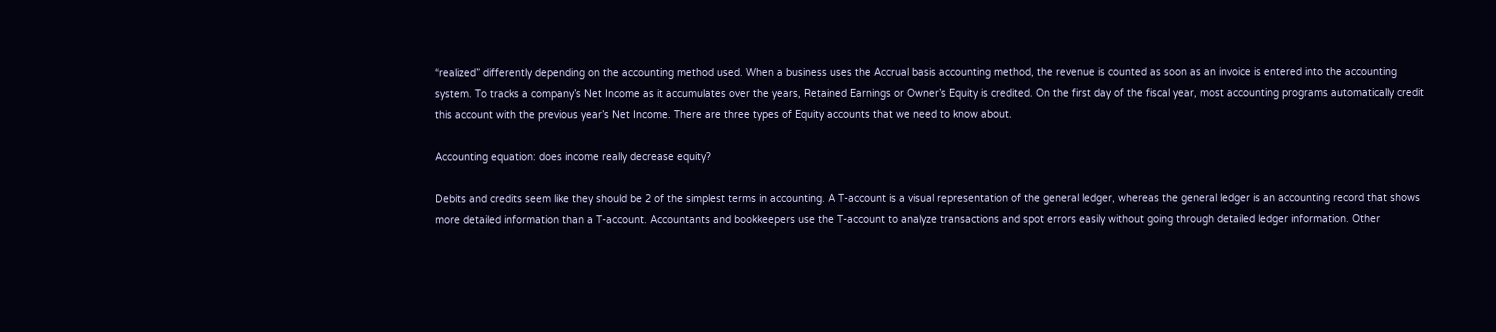“realized” differently depending on the accounting method used. When a business uses the Accrual basis accounting method, the revenue is counted as soon as an invoice is entered into the accounting system. To tracks a company’s Net Income as it accumulates over the years, Retained Earnings or Owner’s Equity is credited. On the first day of the fiscal year, most accounting programs automatically credit this account with the previous year’s Net Income. There are three types of Equity accounts that we need to know about.

Accounting equation: does income really decrease equity?

Debits and credits seem like they should be 2 of the simplest terms in accounting. A T-account is a visual representation of the general ledger, whereas the general ledger is an accounting record that shows more detailed information than a T-account. Accountants and bookkeepers use the T-account to analyze transactions and spot errors easily without going through detailed ledger information. Other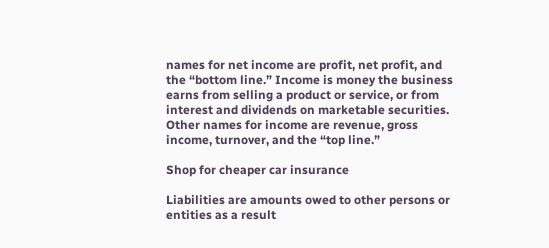names for net income are profit, net profit, and the “bottom line.” Income is money the business earns from selling a product or service, or from interest and dividends on marketable securities. Other names for income are revenue, gross income, turnover, and the “top line.”

Shop for cheaper car insurance

Liabilities are amounts owed to other persons or entities as a result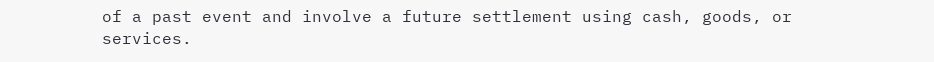of a past event and involve a future settlement using cash, goods, or services.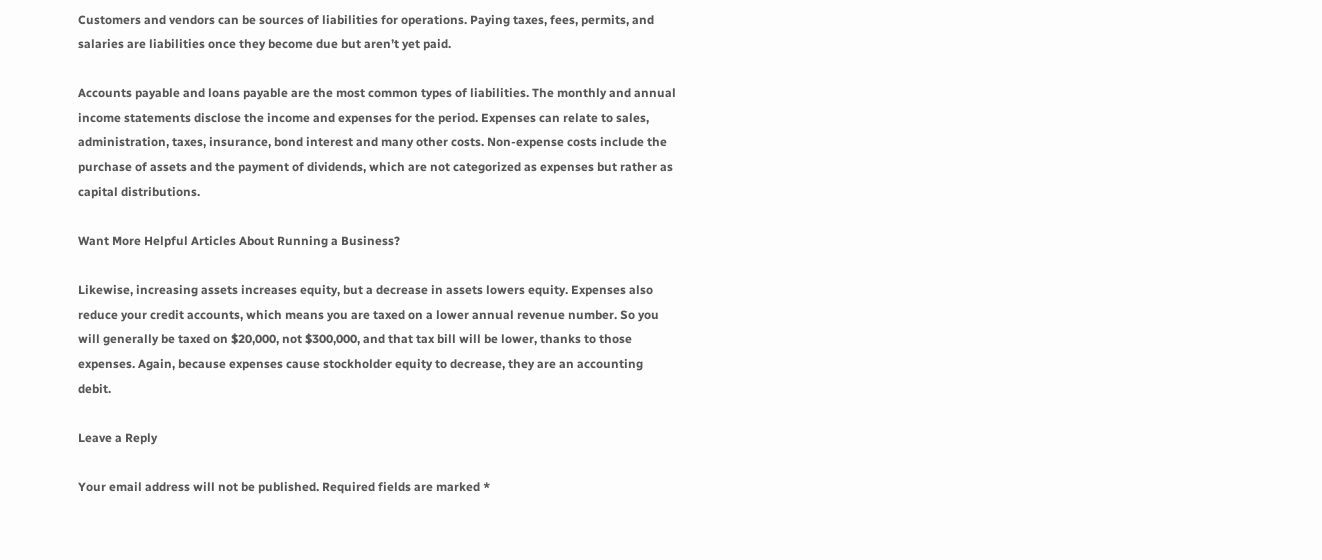Customers and vendors can be sources of liabilities for operations. Paying taxes, fees, permits, and salaries are liabilities once they become due but aren’t yet paid.

Accounts payable and loans payable are the most common types of liabilities. The monthly and annual income statements disclose the income and expenses for the period. Expenses can relate to sales, administration, taxes, insurance, bond interest and many other costs. Non-expense costs include the purchase of assets and the payment of dividends, which are not categorized as expenses but rather as capital distributions.

Want More Helpful Articles About Running a Business?

Likewise, increasing assets increases equity, but a decrease in assets lowers equity. Expenses also reduce your credit accounts, which means you are taxed on a lower annual revenue number. So you will generally be taxed on $20,000, not $300,000, and that tax bill will be lower, thanks to those expenses. Again, because expenses cause stockholder equity to decrease, they are an accounting debit.

Leave a Reply

Your email address will not be published. Required fields are marked *